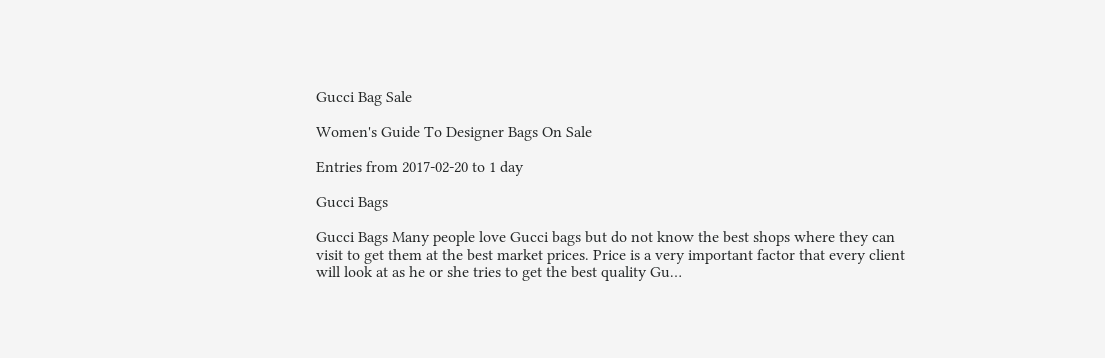Gucci Bag Sale

Women's Guide To Designer Bags On Sale

Entries from 2017-02-20 to 1 day

Gucci Bags

Gucci Bags Many people love Gucci bags but do not know the best shops where they can visit to get them at the best market prices. Price is a very important factor that every client will look at as he or she tries to get the best quality Gu…